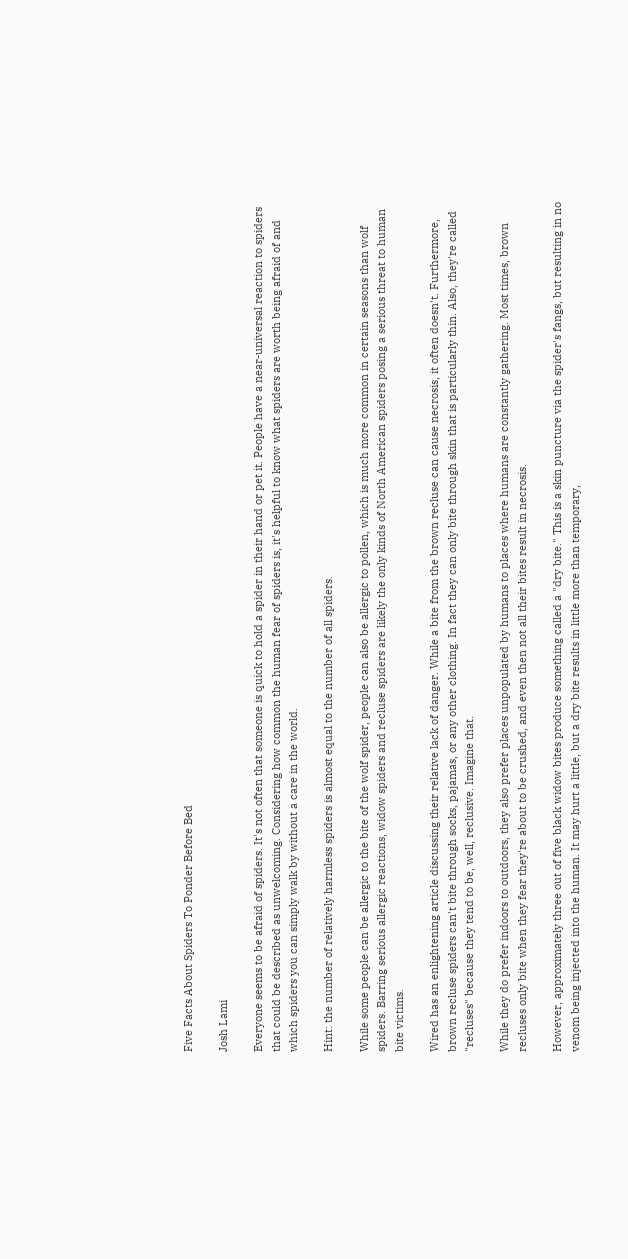Five Facts About Spiders To Ponder Before Bed

Josh Lami

Everyone seems to be afraid of spiders. It's not often that someone is quick to hold a spider in their hand or pet it. People have a near-universal reaction to spiders that could be described as unwelcoming. Considering how common the human fear of spiders is, it's helpful to know what spiders are worth being afraid of and which spiders you can simply walk by without a care in the world.

Hint: the number of relatively harmless spiders is almost equal to the number of all spiders.

While some people can be allergic to the bite of the wolf spider, people can also be allergic to pollen, which is much more common in certain seasons than wolf spiders. Barring serious allergic reactions, widow spiders and recluse spiders are likely the only kinds of North American spiders posing a serious threat to human bite victims.

Wired has an enlightening article discussing their relative lack of danger. While a bite from the brown recluse can cause necrosis, it often doesn't. Furthermore, brown recluse spiders can't bite through socks, pajamas, or any other clothing. In fact they can only bite through skin that is particularly thin. Also, they're called "recluses" because they tend to be, well, reclusive. Imagine that.

While they do prefer indoors to outdoors, they also prefer places unpopulated by humans to places where humans are constantly gathering. Most times, brown recluses only bite when they fear they're about to be crushed, and even then not all their bites result in necrosis.

However, approximately three out of five black widow bites produce something called a "dry bite." This is a skin puncture via the spider's fangs, but resulting in no venom being injected into the human. It may hurt a little, but a dry bite results in little more than temporary,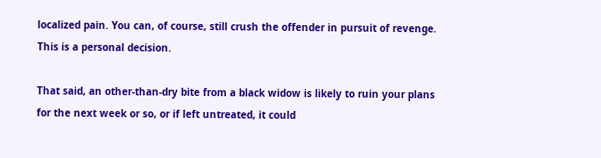localized pain. You can, of course, still crush the offender in pursuit of revenge. This is a personal decision.

That said, an other-than-dry bite from a black widow is likely to ruin your plans for the next week or so, or if left untreated, it could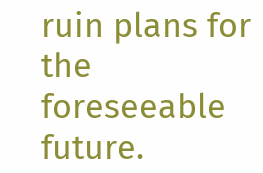ruin plans for the foreseeable future.